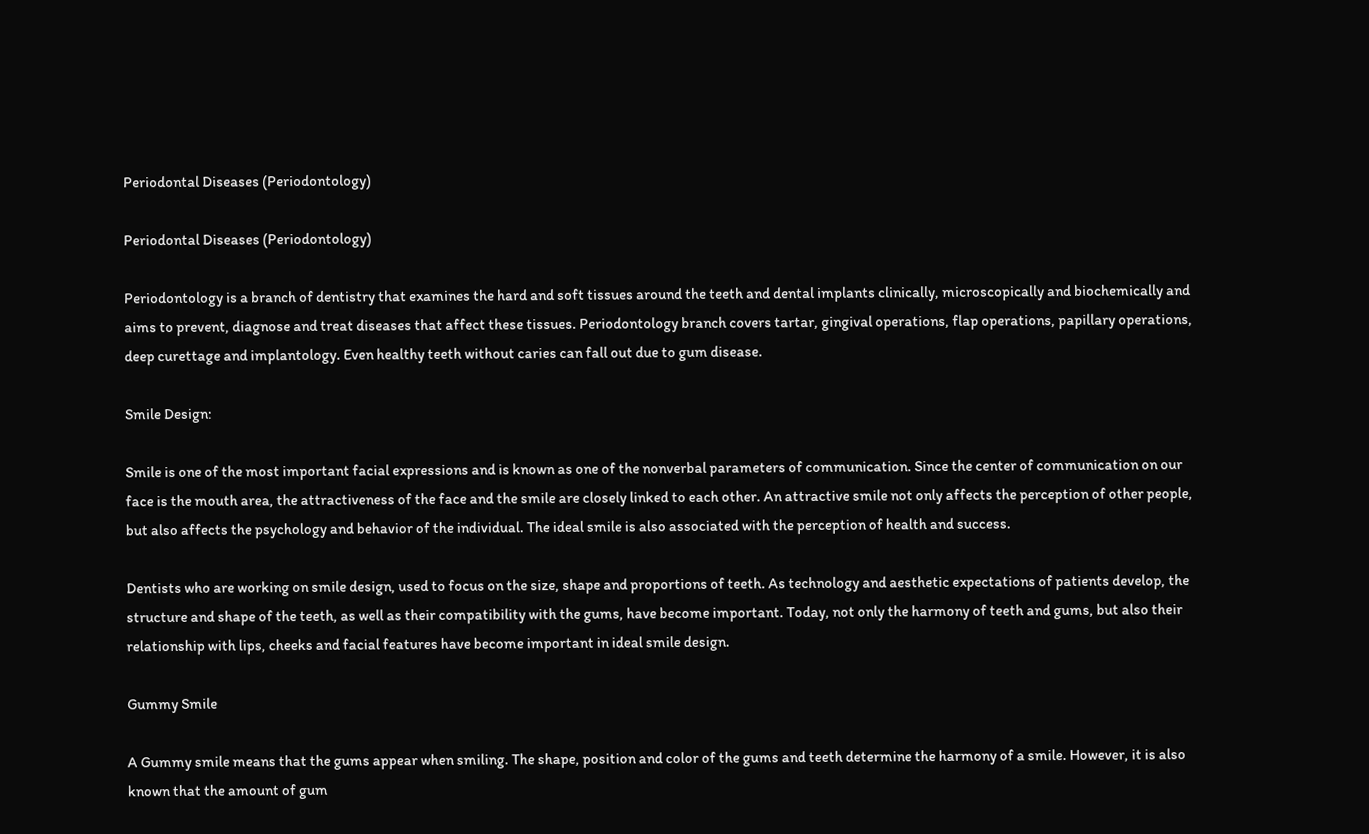Periodontal Diseases (Periodontology)

Periodontal Diseases (Periodontology)

Periodontology is a branch of dentistry that examines the hard and soft tissues around the teeth and dental implants clinically, microscopically and biochemically and aims to prevent, diagnose and treat diseases that affect these tissues. Periodontology branch covers tartar, gingival operations, flap operations, papillary operations, deep curettage and implantology. Even healthy teeth without caries can fall out due to gum disease.

Smile Design:

Smile is one of the most important facial expressions and is known as one of the nonverbal parameters of communication. Since the center of communication on our face is the mouth area, the attractiveness of the face and the smile are closely linked to each other. An attractive smile not only affects the perception of other people, but also affects the psychology and behavior of the individual. The ideal smile is also associated with the perception of health and success.

Dentists who are working on smile design, used to focus on the size, shape and proportions of teeth. As technology and aesthetic expectations of patients develop, the structure and shape of the teeth, as well as their compatibility with the gums, have become important. Today, not only the harmony of teeth and gums, but also their relationship with lips, cheeks and facial features have become important in ideal smile design.

Gummy Smile

A Gummy smile means that the gums appear when smiling. The shape, position and color of the gums and teeth determine the harmony of a smile. However, it is also known that the amount of gum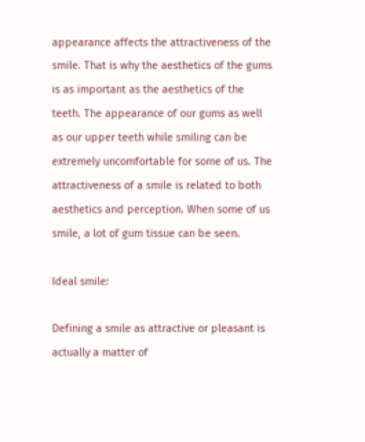appearance affects the attractiveness of the smile. That is why the aesthetics of the gums is as important as the aesthetics of the teeth. The appearance of our gums as well as our upper teeth while smiling can be extremely uncomfortable for some of us. The attractiveness of a smile is related to both aesthetics and perception. When some of us smile, a lot of gum tissue can be seen.

Ideal smile:

Defining a smile as attractive or pleasant is actually a matter of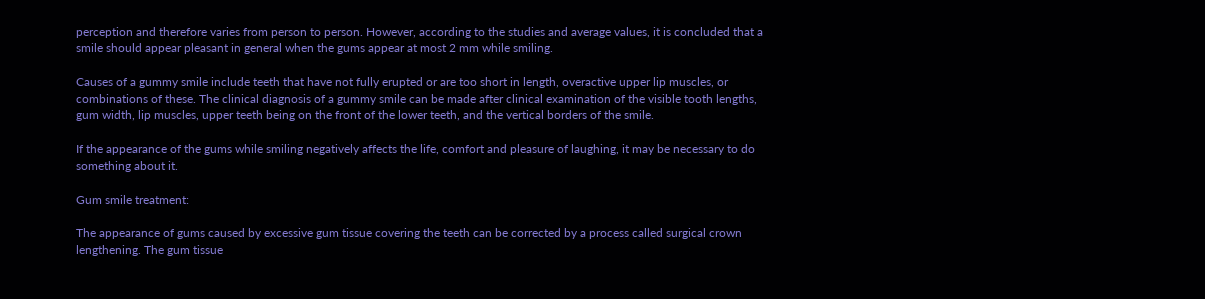perception and therefore varies from person to person. However, according to the studies and average values, it is concluded that a smile should appear pleasant in general when the gums appear at most 2 mm while smiling.

Causes of a gummy smile include teeth that have not fully erupted or are too short in length, overactive upper lip muscles, or combinations of these. The clinical diagnosis of a gummy smile can be made after clinical examination of the visible tooth lengths, gum width, lip muscles, upper teeth being on the front of the lower teeth, and the vertical borders of the smile.

If the appearance of the gums while smiling negatively affects the life, comfort and pleasure of laughing, it may be necessary to do something about it.

Gum smile treatment:

The appearance of gums caused by excessive gum tissue covering the teeth can be corrected by a process called surgical crown lengthening. The gum tissue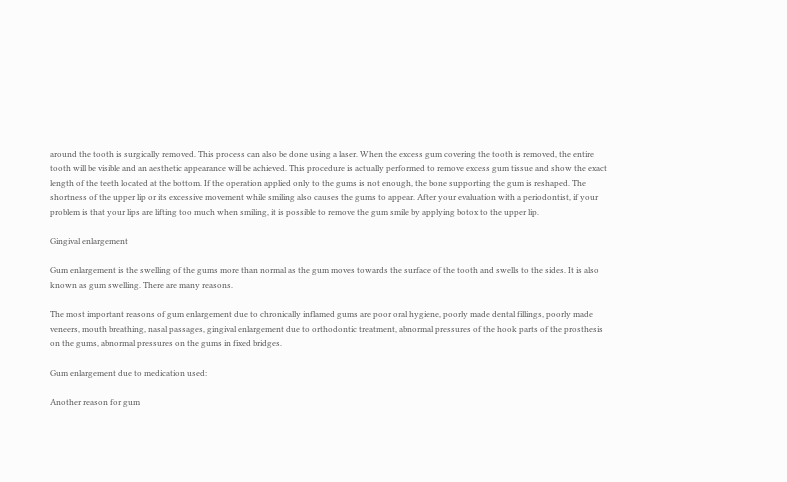around the tooth is surgically removed. This process can also be done using a laser. When the excess gum covering the tooth is removed, the entire tooth will be visible and an aesthetic appearance will be achieved. This procedure is actually performed to remove excess gum tissue and show the exact length of the teeth located at the bottom. If the operation applied only to the gums is not enough, the bone supporting the gum is reshaped. The shortness of the upper lip or its excessive movement while smiling also causes the gums to appear. After your evaluation with a periodontist, if your problem is that your lips are lifting too much when smiling, it is possible to remove the gum smile by applying botox to the upper lip.

Gingival enlargement

Gum enlargement is the swelling of the gums more than normal as the gum moves towards the surface of the tooth and swells to the sides. It is also known as gum swelling. There are many reasons.

The most important reasons of gum enlargement due to chronically inflamed gums are poor oral hygiene, poorly made dental fillings, poorly made veneers, mouth breathing, nasal passages, gingival enlargement due to orthodontic treatment, abnormal pressures of the hook parts of the prosthesis on the gums, abnormal pressures on the gums in fixed bridges.

Gum enlargement due to medication used:

Another reason for gum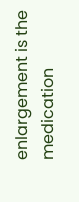enlargement is the medication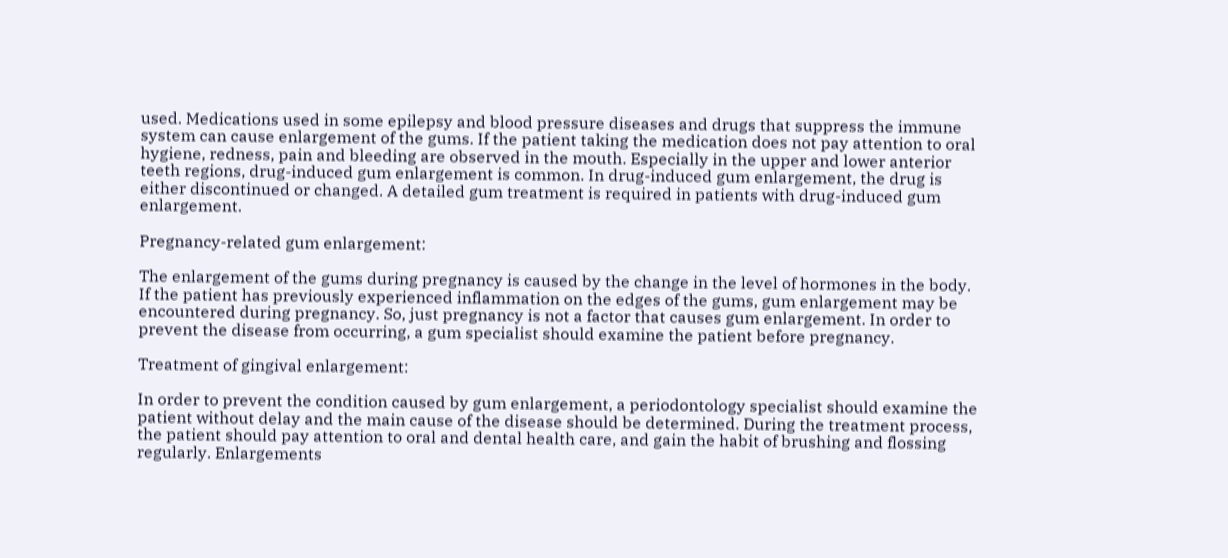used. Medications used in some epilepsy and blood pressure diseases and drugs that suppress the immune system can cause enlargement of the gums. If the patient taking the medication does not pay attention to oral hygiene, redness, pain and bleeding are observed in the mouth. Especially in the upper and lower anterior teeth regions, drug-induced gum enlargement is common. In drug-induced gum enlargement, the drug is either discontinued or changed. A detailed gum treatment is required in patients with drug-induced gum enlargement.

Pregnancy-related gum enlargement:

The enlargement of the gums during pregnancy is caused by the change in the level of hormones in the body. If the patient has previously experienced inflammation on the edges of the gums, gum enlargement may be encountered during pregnancy. So, just pregnancy is not a factor that causes gum enlargement. In order to prevent the disease from occurring, a gum specialist should examine the patient before pregnancy.

Treatment of gingival enlargement:

In order to prevent the condition caused by gum enlargement, a periodontology specialist should examine the patient without delay and the main cause of the disease should be determined. During the treatment process, the patient should pay attention to oral and dental health care, and gain the habit of brushing and flossing regularly. Enlargements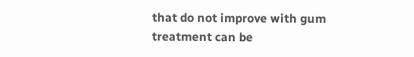that do not improve with gum treatment can be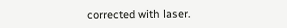corrected with laser.